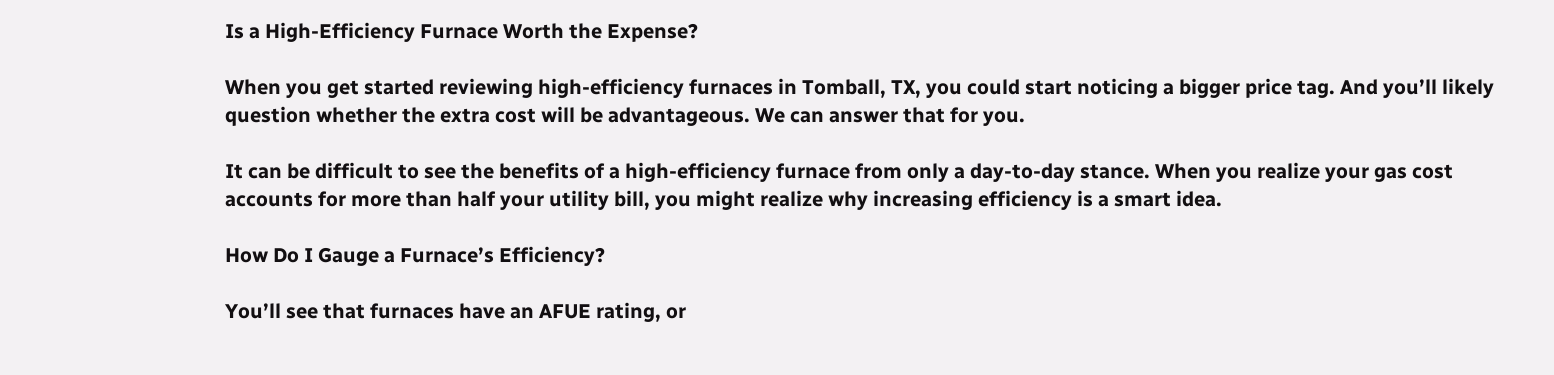Is a High-Efficiency Furnace Worth the Expense?

When you get started reviewing high-efficiency furnaces in Tomball, TX, you could start noticing a bigger price tag. And you’ll likely question whether the extra cost will be advantageous. We can answer that for you.

It can be difficult to see the benefits of a high-efficiency furnace from only a day-to-day stance. When you realize your gas cost accounts for more than half your utility bill, you might realize why increasing efficiency is a smart idea.

How Do I Gauge a Furnace’s Efficiency?

You’ll see that furnaces have an AFUE rating, or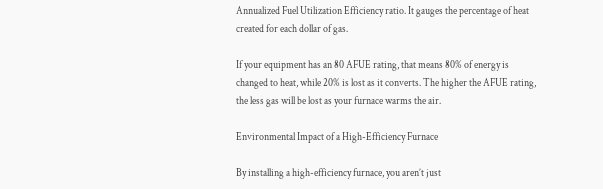Annualized Fuel Utilization Efficiency ratio. It gauges the percentage of heat created for each dollar of gas.

If your equipment has an 80 AFUE rating, that means 80% of energy is changed to heat, while 20% is lost as it converts. The higher the AFUE rating, the less gas will be lost as your furnace warms the air.

Environmental Impact of a High-Efficiency Furnace

By installing a high-efficiency furnace, you aren’t just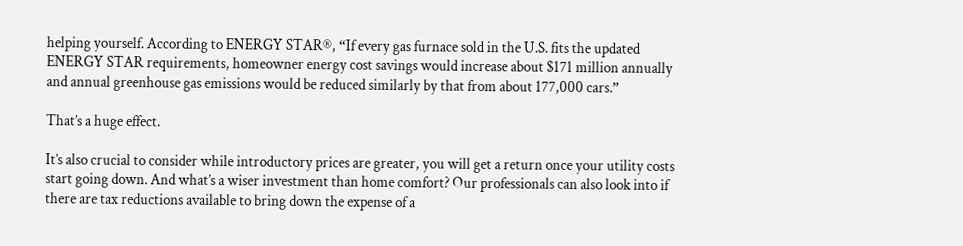helping yourself. According to ENERGY STAR®, “If every gas furnace sold in the U.S. fits the updated ENERGY STAR requirements, homeowner energy cost savings would increase about $171 million annually and annual greenhouse gas emissions would be reduced similarly by that from about 177,000 cars.”

That’s a huge effect.

It’s also crucial to consider while introductory prices are greater, you will get a return once your utility costs start going down. And what’s a wiser investment than home comfort? Our professionals can also look into if there are tax reductions available to bring down the expense of a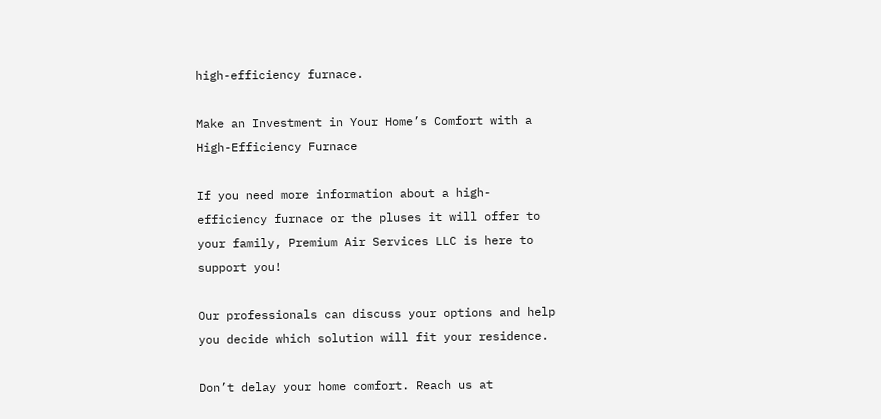high-efficiency furnace.

Make an Investment in Your Home’s Comfort with a High-Efficiency Furnace

If you need more information about a high-efficiency furnace or the pluses it will offer to your family, Premium Air Services LLC is here to support you!

Our professionals can discuss your options and help you decide which solution will fit your residence.

Don’t delay your home comfort. Reach us at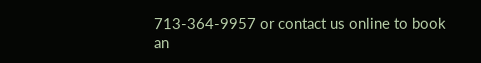713-364-9957 or contact us online to book an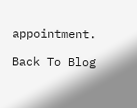appointment.

Back To Blog